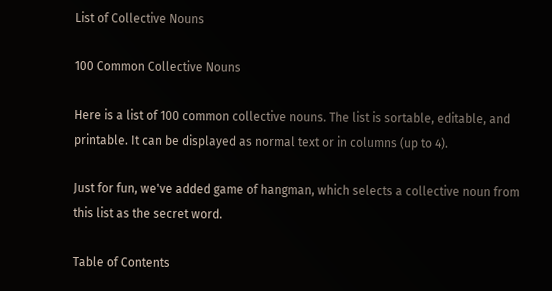List of Collective Nouns

100 Common Collective Nouns

Here is a list of 100 common collective nouns. The list is sortable, editable, and printable. It can be displayed as normal text or in columns (up to 4).

Just for fun, we've added game of hangman, which selects a collective noun from this list as the secret word.

Table of Contents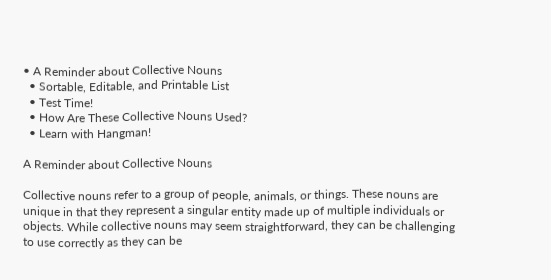• A Reminder about Collective Nouns
  • Sortable, Editable, and Printable List
  • Test Time!
  • How Are These Collective Nouns Used?
  • Learn with Hangman!

A Reminder about Collective Nouns

Collective nouns refer to a group of people, animals, or things. These nouns are unique in that they represent a singular entity made up of multiple individuals or objects. While collective nouns may seem straightforward, they can be challenging to use correctly as they can be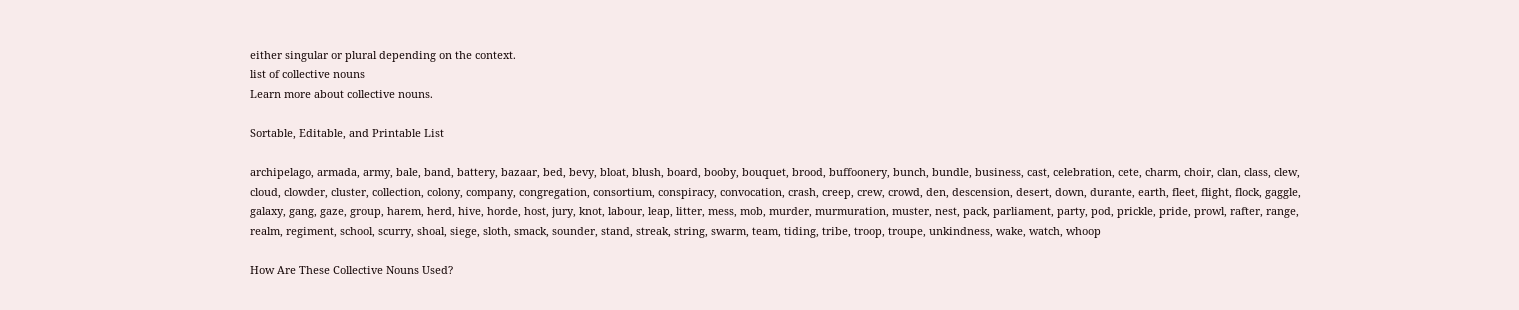either singular or plural depending on the context.
list of collective nouns
Learn more about collective nouns.

Sortable, Editable, and Printable List

archipelago, armada, army, bale, band, battery, bazaar, bed, bevy, bloat, blush, board, booby, bouquet, brood, buffoonery, bunch, bundle, business, cast, celebration, cete, charm, choir, clan, class, clew, cloud, clowder, cluster, collection, colony, company, congregation, consortium, conspiracy, convocation, crash, creep, crew, crowd, den, descension, desert, down, durante, earth, fleet, flight, flock, gaggle, galaxy, gang, gaze, group, harem, herd, hive, horde, host, jury, knot, labour, leap, litter, mess, mob, murder, murmuration, muster, nest, pack, parliament, party, pod, prickle, pride, prowl, rafter, range, realm, regiment, school, scurry, shoal, siege, sloth, smack, sounder, stand, streak, string, swarm, team, tiding, tribe, troop, troupe, unkindness, wake, watch, whoop

How Are These Collective Nouns Used?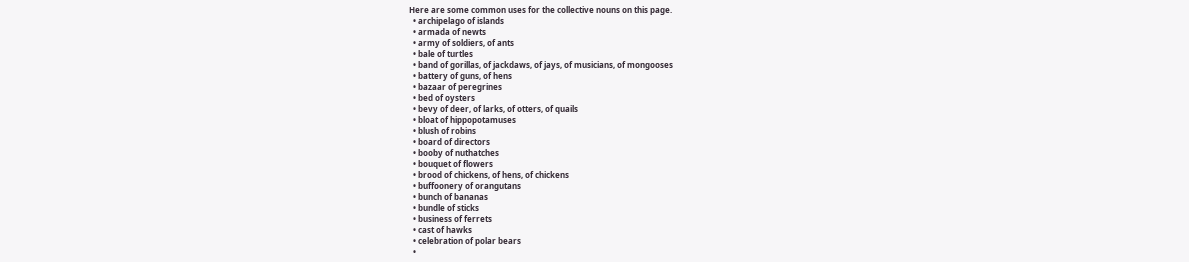Here are some common uses for the collective nouns on this page.
  • archipelago of islands
  • armada of newts
  • army of soldiers, of ants
  • bale of turtles
  • band of gorillas, of jackdaws, of jays, of musicians, of mongooses
  • battery of guns, of hens
  • bazaar of peregrines
  • bed of oysters
  • bevy of deer, of larks, of otters, of quails
  • bloat of hippopotamuses
  • blush of robins
  • board of directors
  • booby of nuthatches
  • bouquet of flowers
  • brood of chickens, of hens, of chickens
  • buffoonery of orangutans
  • bunch of bananas
  • bundle of sticks
  • business of ferrets
  • cast of hawks
  • celebration of polar bears
  •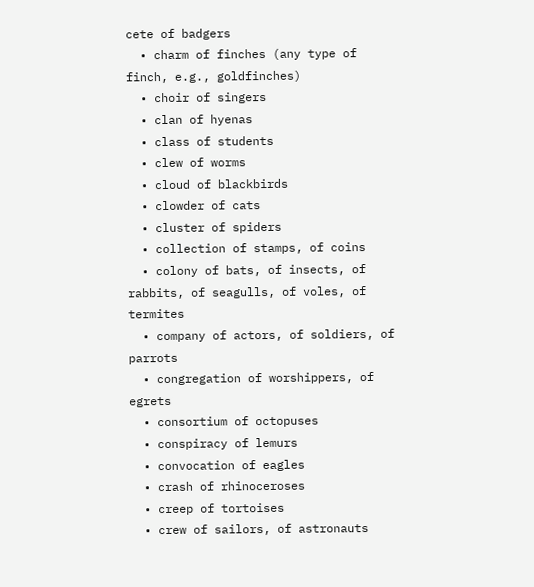cete of badgers
  • charm of finches (any type of finch, e.g., goldfinches)
  • choir of singers
  • clan of hyenas
  • class of students
  • clew of worms
  • cloud of blackbirds
  • clowder of cats
  • cluster of spiders
  • collection of stamps, of coins
  • colony of bats, of insects, of rabbits, of seagulls, of voles, of termites
  • company of actors, of soldiers, of parrots
  • congregation of worshippers, of egrets
  • consortium of octopuses
  • conspiracy of lemurs
  • convocation of eagles
  • crash of rhinoceroses
  • creep of tortoises
  • crew of sailors, of astronauts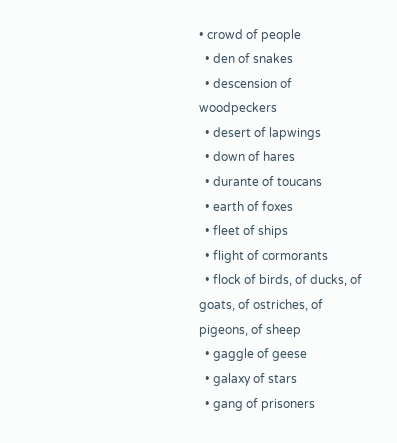• crowd of people
  • den of snakes
  • descension of woodpeckers
  • desert of lapwings
  • down of hares
  • durante of toucans
  • earth of foxes
  • fleet of ships
  • flight of cormorants
  • flock of birds, of ducks, of goats, of ostriches, of pigeons, of sheep
  • gaggle of geese
  • galaxy of stars
  • gang of prisoners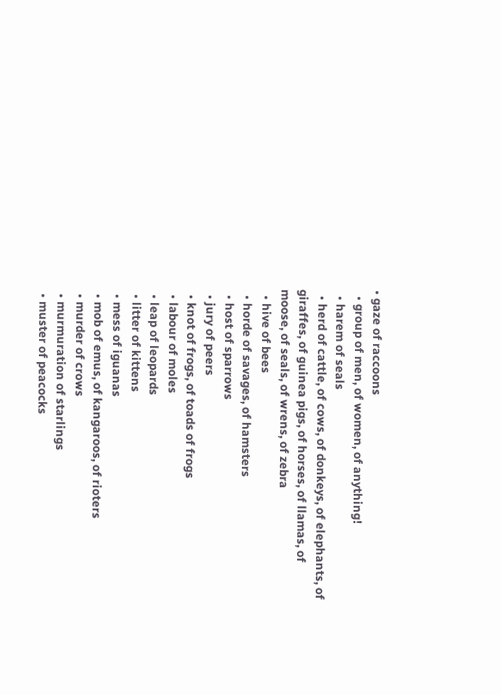• gaze of raccoons
  • group of men, of women, of anything!
  • harem of seals
  • herd of cattle, of cows, of donkeys, of elephants, of giraffes, of guinea pigs, of horses, of llamas, of moose, of seals, of wrens, of zebra
  • hive of bees
  • horde of savages, of hamsters
  • host of sparrows
  • jury of peers
  • knot of frogs, of toads of frogs
  • labour of moles
  • leap of leopards
  • litter of kittens
  • mess of iguanas
  • mob of emus, of kangaroos, of rioters
  • murder of crows
  • murmuration of starlings
  • muster of peacocks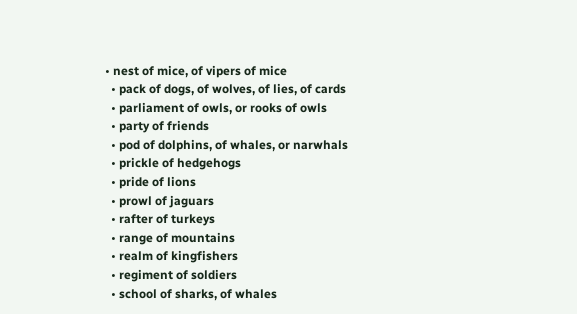• nest of mice, of vipers of mice
  • pack of dogs, of wolves, of lies, of cards
  • parliament of owls, or rooks of owls
  • party of friends
  • pod of dolphins, of whales, or narwhals
  • prickle of hedgehogs
  • pride of lions
  • prowl of jaguars
  • rafter of turkeys
  • range of mountains
  • realm of kingfishers
  • regiment of soldiers
  • school of sharks, of whales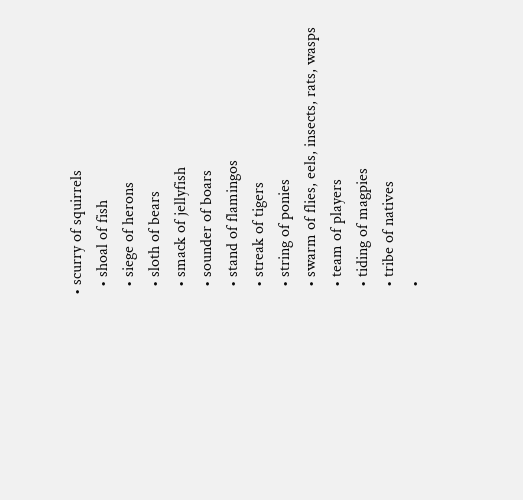• scurry of squirrels
  • shoal of fish
  • siege of herons
  • sloth of bears
  • smack of jellyfish
  • sounder of boars
  • stand of flamingos
  • streak of tigers
  • string of ponies
  • swarm of flies, eels, insects, rats, wasps
  • team of players
  • tiding of magpies
  • tribe of natives
  •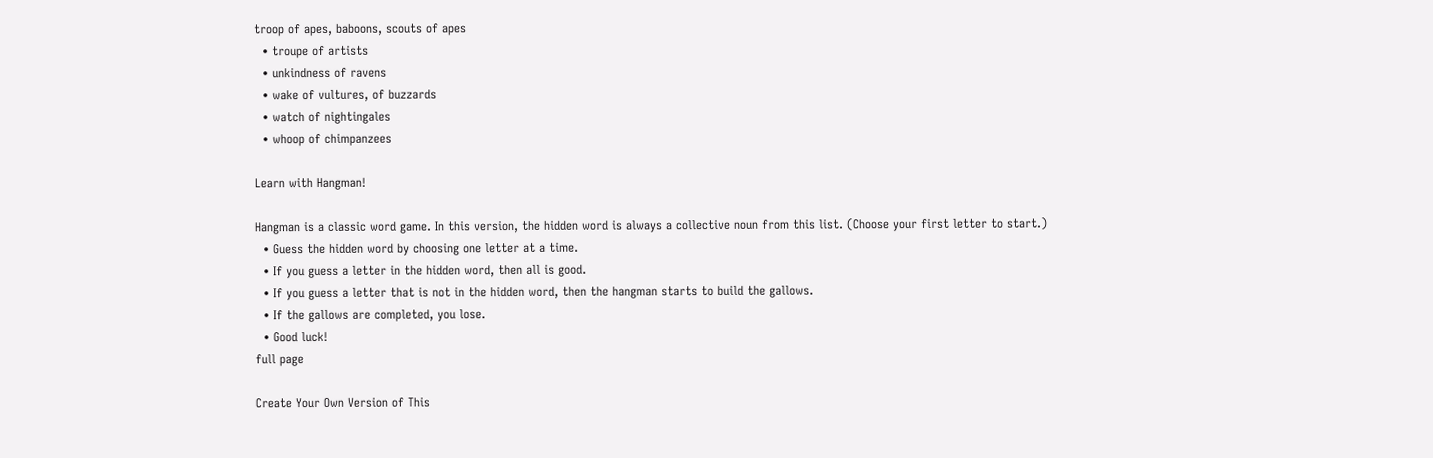troop of apes, baboons, scouts of apes
  • troupe of artists
  • unkindness of ravens
  • wake of vultures, of buzzards
  • watch of nightingales
  • whoop of chimpanzees

Learn with Hangman!

Hangman is a classic word game. In this version, the hidden word is always a collective noun from this list. (Choose your first letter to start.)
  • Guess the hidden word by choosing one letter at a time.
  • If you guess a letter in the hidden word, then all is good.
  • If you guess a letter that is not in the hidden word, then the hangman starts to build the gallows.
  • If the gallows are completed, you lose.
  • Good luck!
full page

Create Your Own Version of This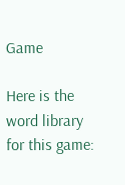Game

Here is the word library for this game: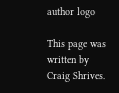author logo

This page was written by Craig Shrives.